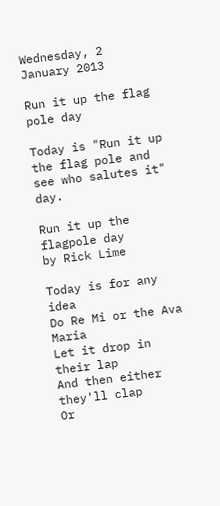Wednesday, 2 January 2013

Run it up the flag pole day

Today is "Run it up the flag pole and see who salutes it" day.

Run it up the flagpole day
by Rick Lime

Today is for any idea
Do Re Mi or the Ava Maria
Let it drop in their lap
And then either they'll clap
Or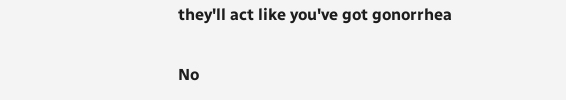they'll act like you've got gonorrhea

No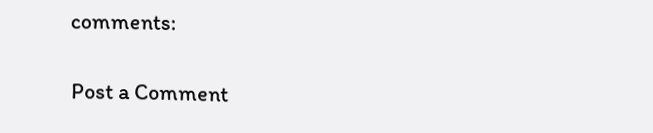comments:

Post a Comment